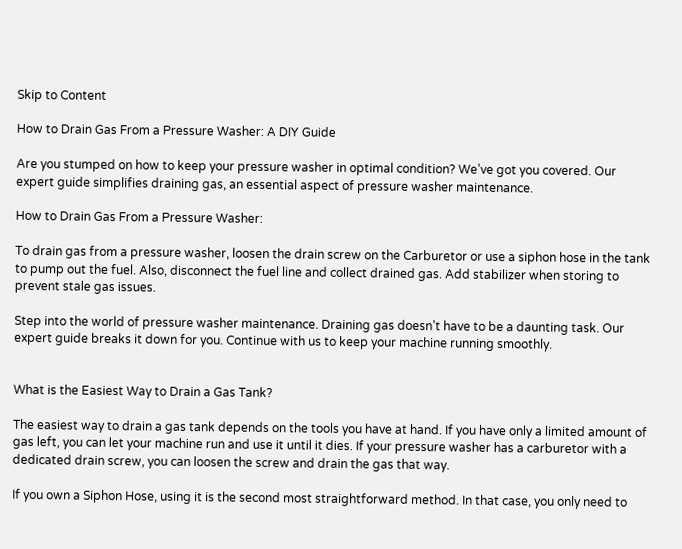Skip to Content

How to Drain Gas From a Pressure Washer: A DIY Guide

Are you stumped on how to keep your pressure washer in optimal condition? We’ve got you covered. Our expert guide simplifies draining gas, an essential aspect of pressure washer maintenance.

How to Drain Gas From a Pressure Washer:

To drain gas from a pressure washer, loosen the drain screw on the Carburetor or use a siphon hose in the tank to pump out the fuel. Also, disconnect the fuel line and collect drained gas. Add stabilizer when storing to prevent stale gas issues.

Step into the world of pressure washer maintenance. Draining gas doesn’t have to be a daunting task. Our expert guide breaks it down for you. Continue with us to keep your machine running smoothly.


What is the Easiest Way to Drain a Gas Tank?

The easiest way to drain a gas tank depends on the tools you have at hand. If you have only a limited amount of gas left, you can let your machine run and use it until it dies. If your pressure washer has a carburetor with a dedicated drain screw, you can loosen the screw and drain the gas that way.

If you own a Siphon Hose, using it is the second most straightforward method. In that case, you only need to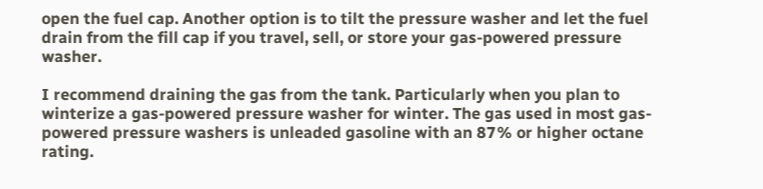open the fuel cap. Another option is to tilt the pressure washer and let the fuel drain from the fill cap if you travel, sell, or store your gas-powered pressure washer.

I recommend draining the gas from the tank. Particularly when you plan to winterize a gas-powered pressure washer for winter. The gas used in most gas-powered pressure washers is unleaded gasoline with an 87% or higher octane rating.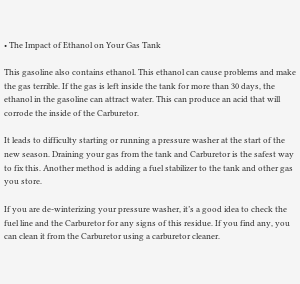• The Impact of Ethanol on Your Gas Tank

This gasoline also contains ethanol. This ethanol can cause problems and make the gas terrible. If the gas is left inside the tank for more than 30 days, the ethanol in the gasoline can attract water. This can produce an acid that will corrode the inside of the Carburetor.

It leads to difficulty starting or running a pressure washer at the start of the new season. Draining your gas from the tank and Carburetor is the safest way to fix this. Another method is adding a fuel stabilizer to the tank and other gas you store.

If you are de-winterizing your pressure washer, it’s a good idea to check the fuel line and the Carburetor for any signs of this residue. If you find any, you can clean it from the Carburetor using a carburetor cleaner.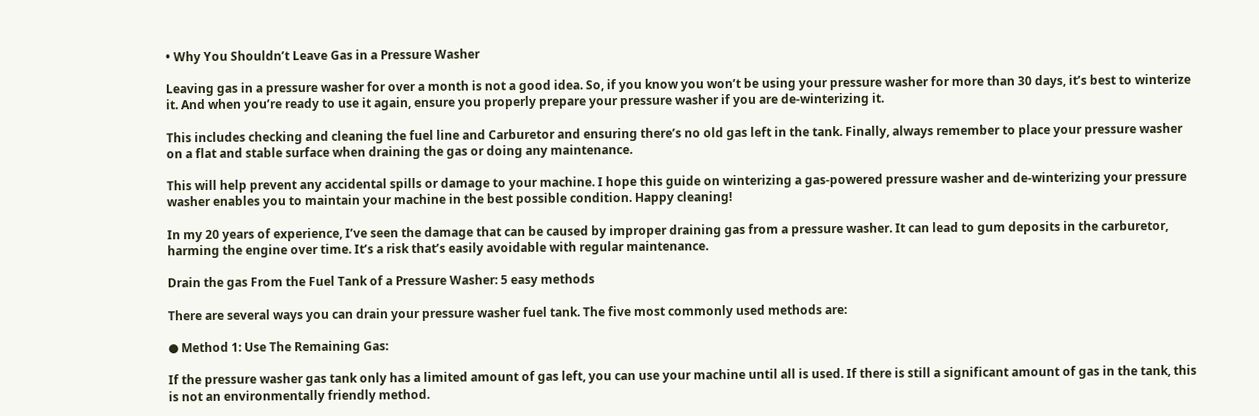• Why You Shouldn’t Leave Gas in a Pressure Washer

Leaving gas in a pressure washer for over a month is not a good idea. So, if you know you won’t be using your pressure washer for more than 30 days, it’s best to winterize it. And when you’re ready to use it again, ensure you properly prepare your pressure washer if you are de-winterizing it.

This includes checking and cleaning the fuel line and Carburetor and ensuring there’s no old gas left in the tank. Finally, always remember to place your pressure washer on a flat and stable surface when draining the gas or doing any maintenance.

This will help prevent any accidental spills or damage to your machine. I hope this guide on winterizing a gas-powered pressure washer and de-winterizing your pressure washer enables you to maintain your machine in the best possible condition. Happy cleaning!

In my 20 years of experience, I’ve seen the damage that can be caused by improper draining gas from a pressure washer. It can lead to gum deposits in the carburetor, harming the engine over time. It’s a risk that’s easily avoidable with regular maintenance.

Drain the gas From the Fuel Tank of a Pressure Washer: 5 easy methods

There are several ways you can drain your pressure washer fuel tank. The five most commonly used methods are:

● Method 1: Use The Remaining Gas:

If the pressure washer gas tank only has a limited amount of gas left, you can use your machine until all is used. If there is still a significant amount of gas in the tank, this is not an environmentally friendly method.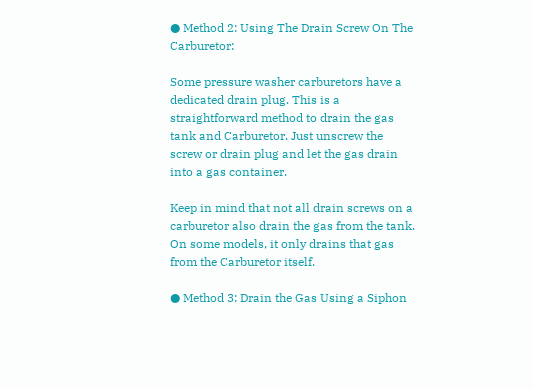● Method 2: Using The Drain Screw On The Carburetor:

Some pressure washer carburetors have a dedicated drain plug. This is a straightforward method to drain the gas tank and Carburetor. Just unscrew the screw or drain plug and let the gas drain into a gas container.

Keep in mind that not all drain screws on a carburetor also drain the gas from the tank. On some models, it only drains that gas from the Carburetor itself.

● Method 3: Drain the Gas Using a Siphon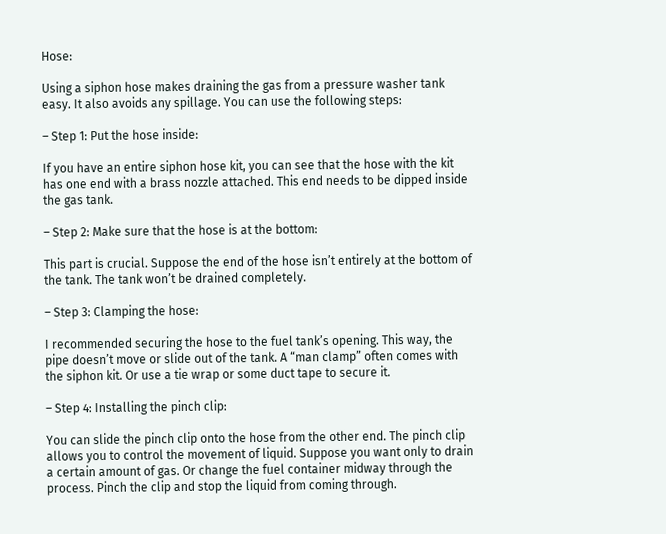Hose:

Using a siphon hose makes draining the gas from a pressure washer tank easy. It also avoids any spillage. You can use the following steps:

– Step 1: Put the hose inside:

If you have an entire siphon hose kit, you can see that the hose with the kit has one end with a brass nozzle attached. This end needs to be dipped inside the gas tank.

– Step 2: Make sure that the hose is at the bottom:

This part is crucial. Suppose the end of the hose isn’t entirely at the bottom of the tank. The tank won’t be drained completely.

– Step 3: Clamping the hose:

I recommended securing the hose to the fuel tank’s opening. This way, the pipe doesn’t move or slide out of the tank. A “man clamp” often comes with the siphon kit. Or use a tie wrap or some duct tape to secure it.

– Step 4: Installing the pinch clip:

You can slide the pinch clip onto the hose from the other end. The pinch clip allows you to control the movement of liquid. Suppose you want only to drain a certain amount of gas. Or change the fuel container midway through the process. Pinch the clip and stop the liquid from coming through.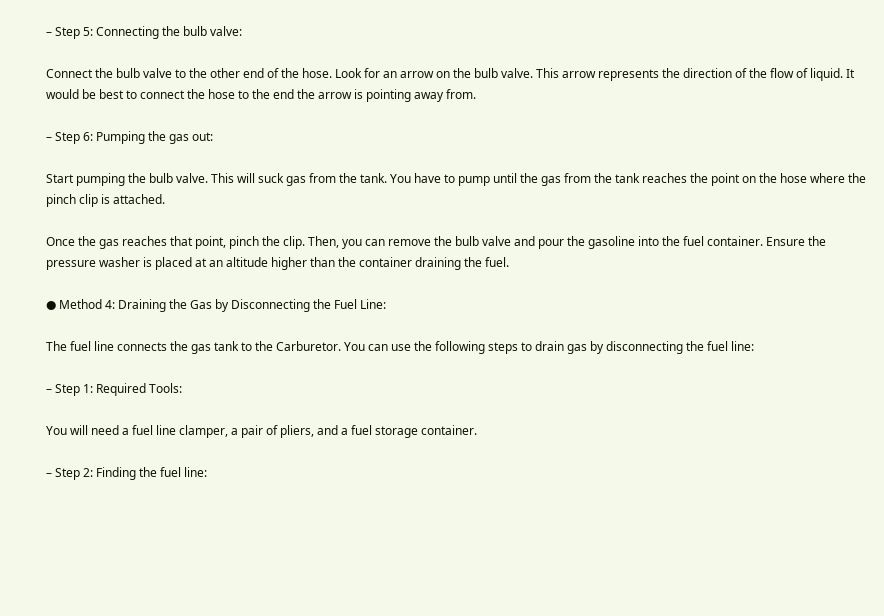– Step 5: Connecting the bulb valve:

Connect the bulb valve to the other end of the hose. Look for an arrow on the bulb valve. This arrow represents the direction of the flow of liquid. It would be best to connect the hose to the end the arrow is pointing away from.

– Step 6: Pumping the gas out:

Start pumping the bulb valve. This will suck gas from the tank. You have to pump until the gas from the tank reaches the point on the hose where the pinch clip is attached.

Once the gas reaches that point, pinch the clip. Then, you can remove the bulb valve and pour the gasoline into the fuel container. Ensure the pressure washer is placed at an altitude higher than the container draining the fuel.

● Method 4: Draining the Gas by Disconnecting the Fuel Line:

The fuel line connects the gas tank to the Carburetor. You can use the following steps to drain gas by disconnecting the fuel line:

– Step 1: Required Tools:

You will need a fuel line clamper, a pair of pliers, and a fuel storage container.

– Step 2: Finding the fuel line: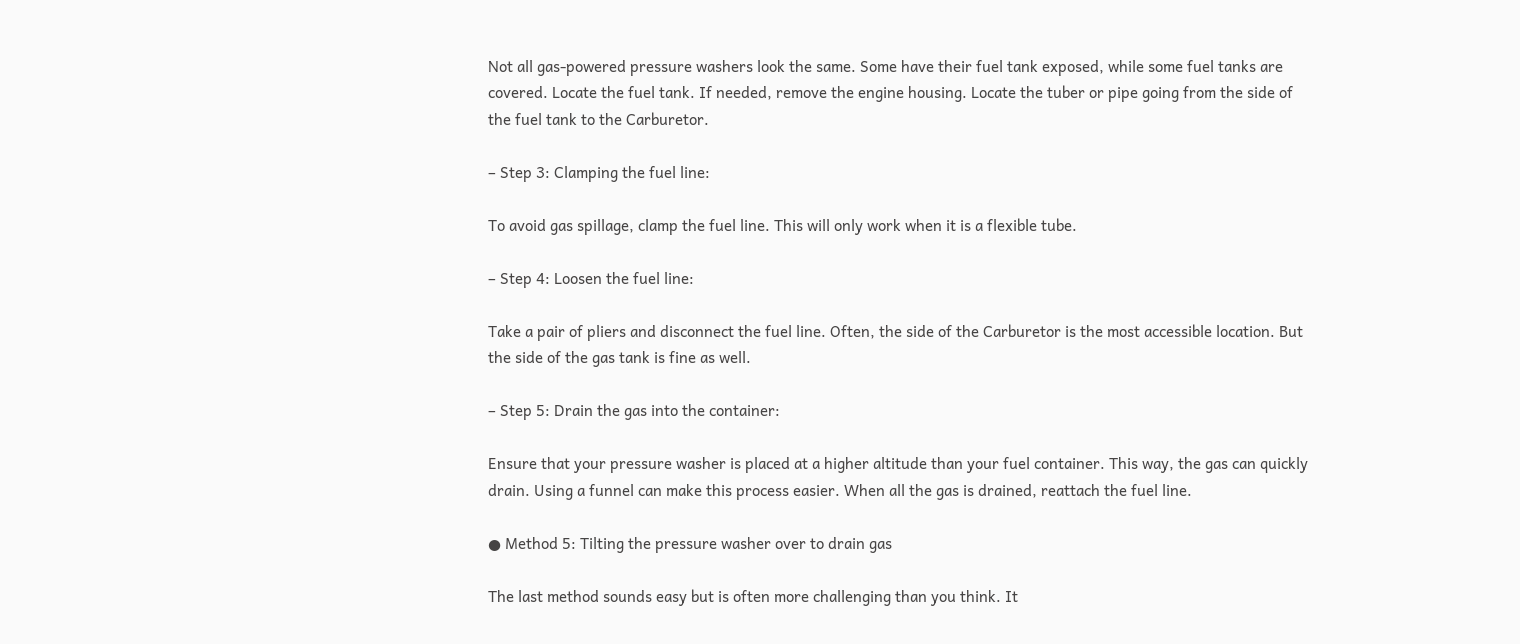Not all gas-powered pressure washers look the same. Some have their fuel tank exposed, while some fuel tanks are covered. Locate the fuel tank. If needed, remove the engine housing. Locate the tuber or pipe going from the side of the fuel tank to the Carburetor.

– Step 3: Clamping the fuel line:

To avoid gas spillage, clamp the fuel line. This will only work when it is a flexible tube.

– Step 4: Loosen the fuel line:

Take a pair of pliers and disconnect the fuel line. Often, the side of the Carburetor is the most accessible location. But the side of the gas tank is fine as well.

– Step 5: Drain the gas into the container:

Ensure that your pressure washer is placed at a higher altitude than your fuel container. This way, the gas can quickly drain. Using a funnel can make this process easier. When all the gas is drained, reattach the fuel line.

● Method 5: Tilting the pressure washer over to drain gas

The last method sounds easy but is often more challenging than you think. It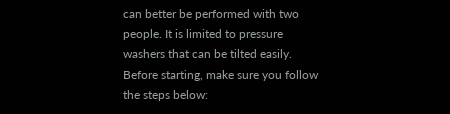can better be performed with two people. It is limited to pressure washers that can be tilted easily. Before starting, make sure you follow the steps below: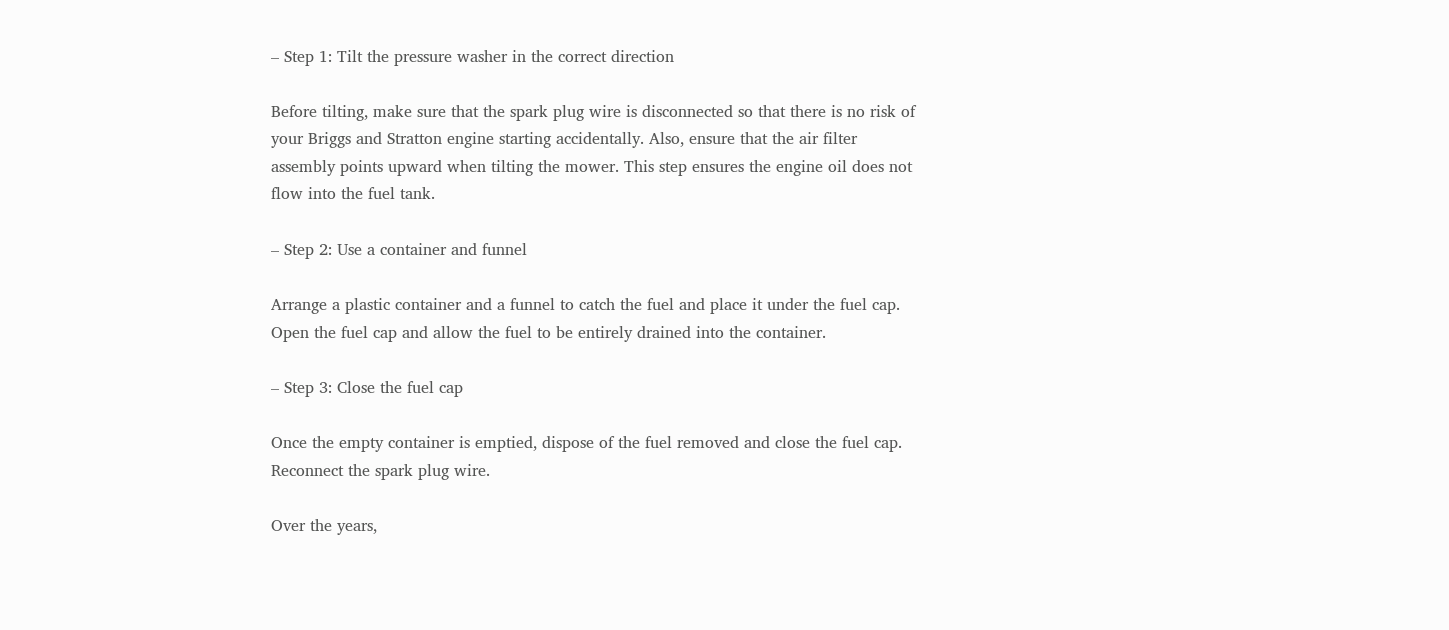– Step 1: Tilt the pressure washer in the correct direction

Before tilting, make sure that the spark plug wire is disconnected so that there is no risk of your Briggs and Stratton engine starting accidentally. Also, ensure that the air filter assembly points upward when tilting the mower. This step ensures the engine oil does not flow into the fuel tank.

– Step 2: Use a container and funnel

Arrange a plastic container and a funnel to catch the fuel and place it under the fuel cap. Open the fuel cap and allow the fuel to be entirely drained into the container.

– Step 3: Close the fuel cap

Once the empty container is emptied, dispose of the fuel removed and close the fuel cap. Reconnect the spark plug wire.

Over the years,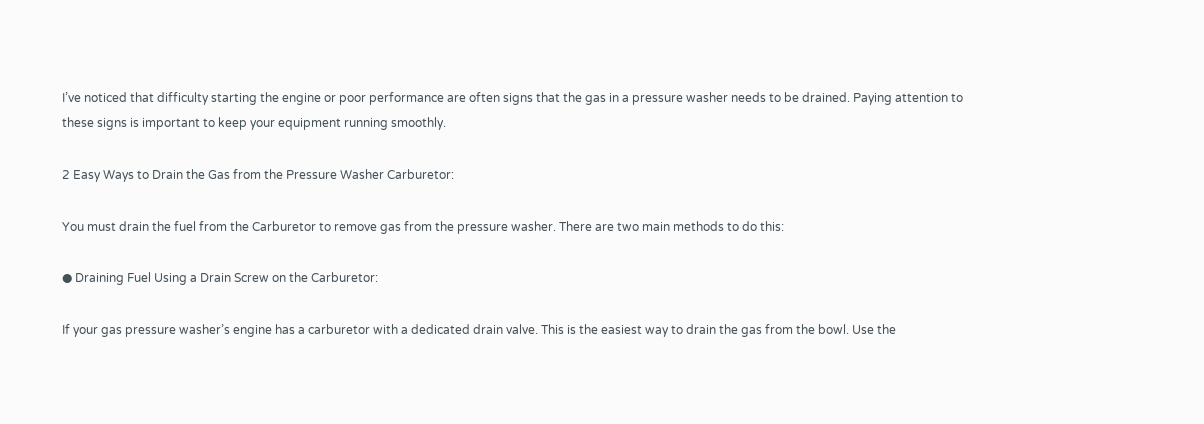I’ve noticed that difficulty starting the engine or poor performance are often signs that the gas in a pressure washer needs to be drained. Paying attention to these signs is important to keep your equipment running smoothly.

2 Easy Ways to Drain the Gas from the Pressure Washer Carburetor:

You must drain the fuel from the Carburetor to remove gas from the pressure washer. There are two main methods to do this:

● Draining Fuel Using a Drain Screw on the Carburetor:

If your gas pressure washer’s engine has a carburetor with a dedicated drain valve. This is the easiest way to drain the gas from the bowl. Use the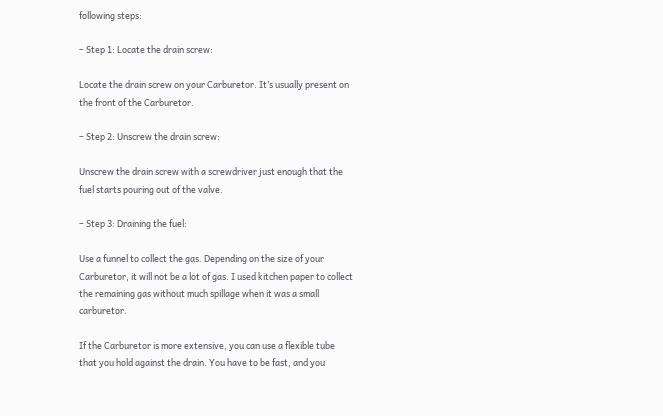following steps:

– Step 1: Locate the drain screw:

Locate the drain screw on your Carburetor. It’s usually present on the front of the Carburetor.

– Step 2: Unscrew the drain screw:

Unscrew the drain screw with a screwdriver just enough that the fuel starts pouring out of the valve.

– Step 3: Draining the fuel:

Use a funnel to collect the gas. Depending on the size of your Carburetor, it will not be a lot of gas. I used kitchen paper to collect the remaining gas without much spillage when it was a small carburetor.

If the Carburetor is more extensive, you can use a flexible tube that you hold against the drain. You have to be fast, and you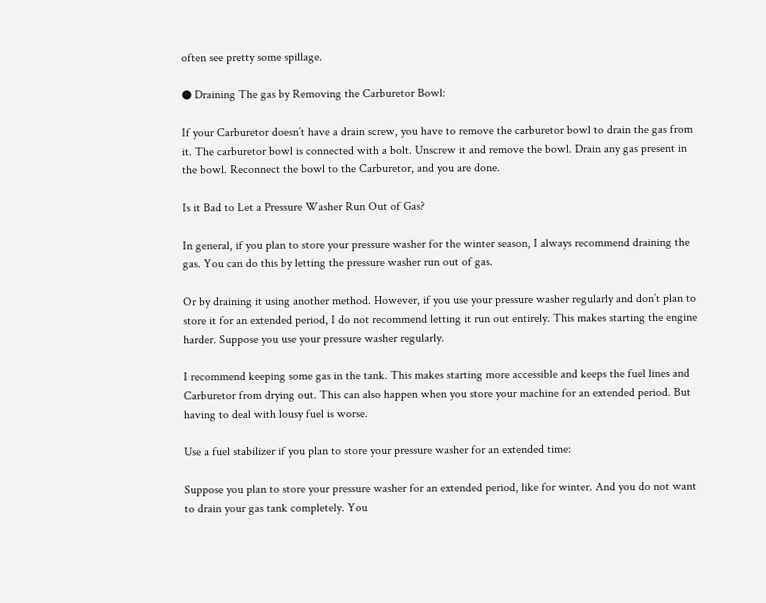often see pretty some spillage.

● Draining The gas by Removing the Carburetor Bowl:

If your Carburetor doesn’t have a drain screw, you have to remove the carburetor bowl to drain the gas from it. The carburetor bowl is connected with a bolt. Unscrew it and remove the bowl. Drain any gas present in the bowl. Reconnect the bowl to the Carburetor, and you are done.

Is it Bad to Let a Pressure Washer Run Out of Gas?

In general, if you plan to store your pressure washer for the winter season, I always recommend draining the gas. You can do this by letting the pressure washer run out of gas.

Or by draining it using another method. However, if you use your pressure washer regularly and don’t plan to store it for an extended period, I do not recommend letting it run out entirely. This makes starting the engine harder. Suppose you use your pressure washer regularly.

I recommend keeping some gas in the tank. This makes starting more accessible and keeps the fuel lines and Carburetor from drying out. This can also happen when you store your machine for an extended period. But having to deal with lousy fuel is worse.

Use a fuel stabilizer if you plan to store your pressure washer for an extended time:

Suppose you plan to store your pressure washer for an extended period, like for winter. And you do not want to drain your gas tank completely. You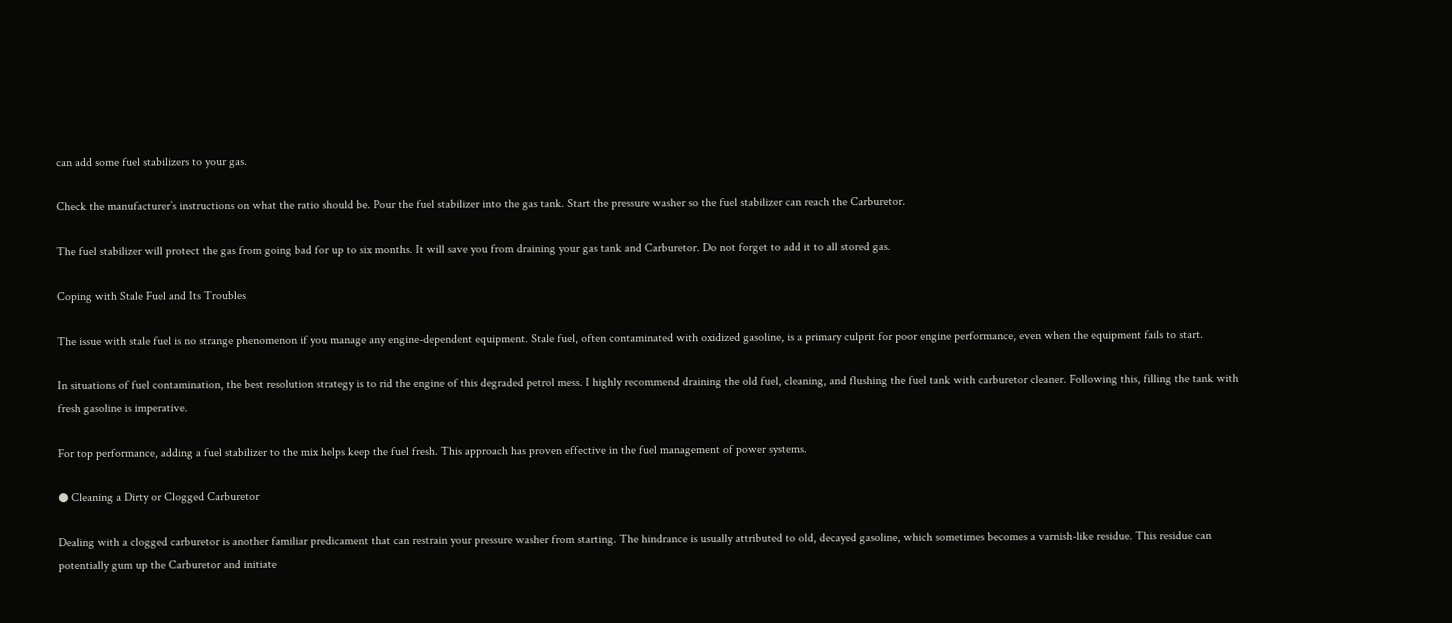can add some fuel stabilizers to your gas.

Check the manufacturer’s instructions on what the ratio should be. Pour the fuel stabilizer into the gas tank. Start the pressure washer so the fuel stabilizer can reach the Carburetor.

The fuel stabilizer will protect the gas from going bad for up to six months. It will save you from draining your gas tank and Carburetor. Do not forget to add it to all stored gas.

Coping with Stale Fuel and Its Troubles

The issue with stale fuel is no strange phenomenon if you manage any engine-dependent equipment. Stale fuel, often contaminated with oxidized gasoline, is a primary culprit for poor engine performance, even when the equipment fails to start.

In situations of fuel contamination, the best resolution strategy is to rid the engine of this degraded petrol mess. I highly recommend draining the old fuel, cleaning, and flushing the fuel tank with carburetor cleaner. Following this, filling the tank with fresh gasoline is imperative.

For top performance, adding a fuel stabilizer to the mix helps keep the fuel fresh. This approach has proven effective in the fuel management of power systems.

● Cleaning a Dirty or Clogged Carburetor

Dealing with a clogged carburetor is another familiar predicament that can restrain your pressure washer from starting. The hindrance is usually attributed to old, decayed gasoline, which sometimes becomes a varnish-like residue. This residue can potentially gum up the Carburetor and initiate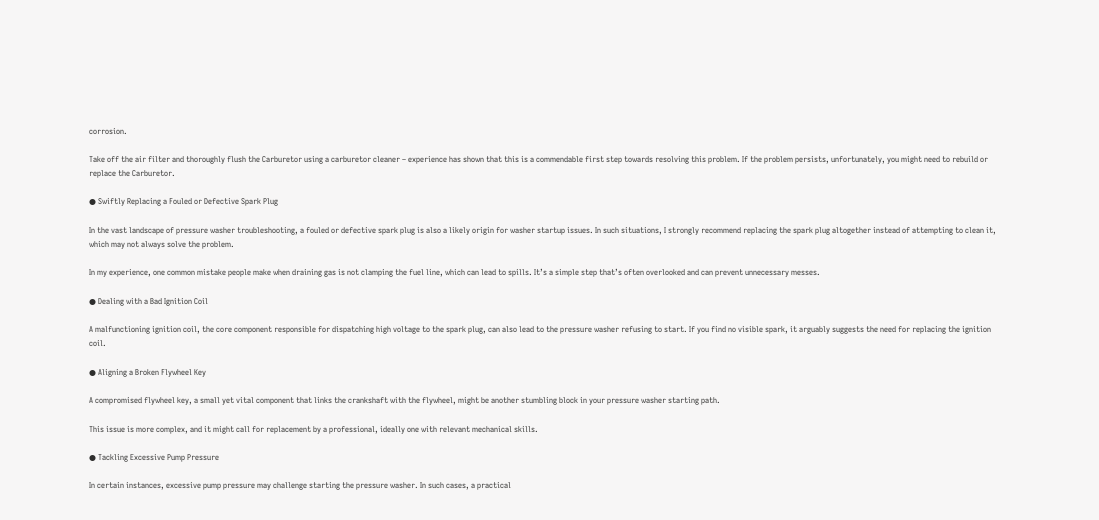corrosion.

Take off the air filter and thoroughly flush the Carburetor using a carburetor cleaner – experience has shown that this is a commendable first step towards resolving this problem. If the problem persists, unfortunately, you might need to rebuild or replace the Carburetor.

● Swiftly Replacing a Fouled or Defective Spark Plug

In the vast landscape of pressure washer troubleshooting, a fouled or defective spark plug is also a likely origin for washer startup issues. In such situations, I strongly recommend replacing the spark plug altogether instead of attempting to clean it, which may not always solve the problem.

In my experience, one common mistake people make when draining gas is not clamping the fuel line, which can lead to spills. It’s a simple step that’s often overlooked and can prevent unnecessary messes.

● Dealing with a Bad Ignition Coil

A malfunctioning ignition coil, the core component responsible for dispatching high voltage to the spark plug, can also lead to the pressure washer refusing to start. If you find no visible spark, it arguably suggests the need for replacing the ignition coil.

● Aligning a Broken Flywheel Key

A compromised flywheel key, a small yet vital component that links the crankshaft with the flywheel, might be another stumbling block in your pressure washer starting path.

This issue is more complex, and it might call for replacement by a professional, ideally one with relevant mechanical skills.

● Tackling Excessive Pump Pressure

In certain instances, excessive pump pressure may challenge starting the pressure washer. In such cases, a practical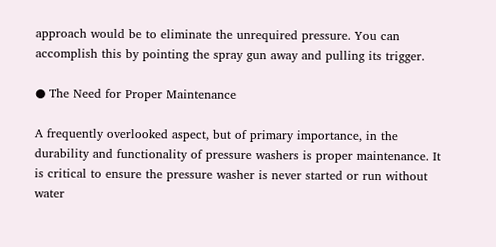approach would be to eliminate the unrequired pressure. You can accomplish this by pointing the spray gun away and pulling its trigger.

● The Need for Proper Maintenance

A frequently overlooked aspect, but of primary importance, in the durability and functionality of pressure washers is proper maintenance. It is critical to ensure the pressure washer is never started or run without water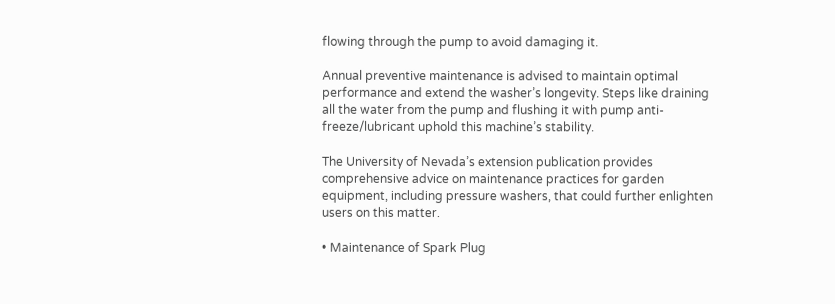flowing through the pump to avoid damaging it.

Annual preventive maintenance is advised to maintain optimal performance and extend the washer’s longevity. Steps like draining all the water from the pump and flushing it with pump anti-freeze/lubricant uphold this machine’s stability.

The University of Nevada’s extension publication provides comprehensive advice on maintenance practices for garden equipment, including pressure washers, that could further enlighten users on this matter.

• Maintenance of Spark Plug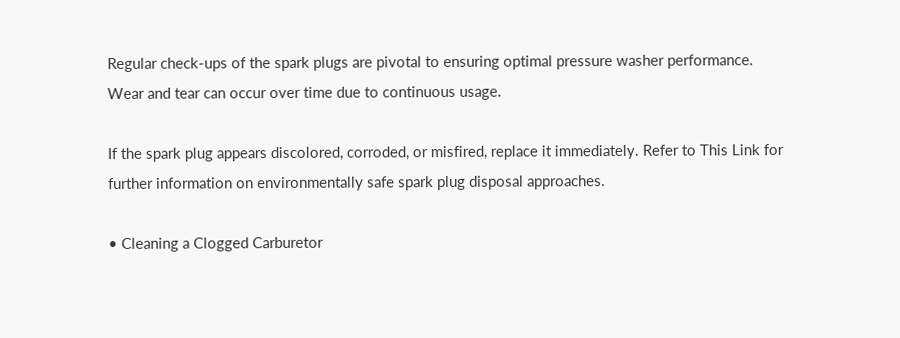Regular check-ups of the spark plugs are pivotal to ensuring optimal pressure washer performance. Wear and tear can occur over time due to continuous usage.

If the spark plug appears discolored, corroded, or misfired, replace it immediately. Refer to This Link for further information on environmentally safe spark plug disposal approaches.

• Cleaning a Clogged Carburetor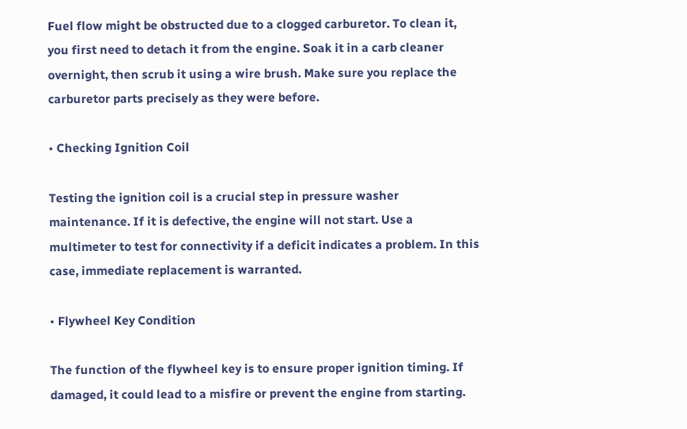Fuel flow might be obstructed due to a clogged carburetor. To clean it, you first need to detach it from the engine. Soak it in a carb cleaner overnight, then scrub it using a wire brush. Make sure you replace the carburetor parts precisely as they were before.

• Checking Ignition Coil

Testing the ignition coil is a crucial step in pressure washer maintenance. If it is defective, the engine will not start. Use a multimeter to test for connectivity if a deficit indicates a problem. In this case, immediate replacement is warranted.

• Flywheel Key Condition

The function of the flywheel key is to ensure proper ignition timing. If damaged, it could lead to a misfire or prevent the engine from starting.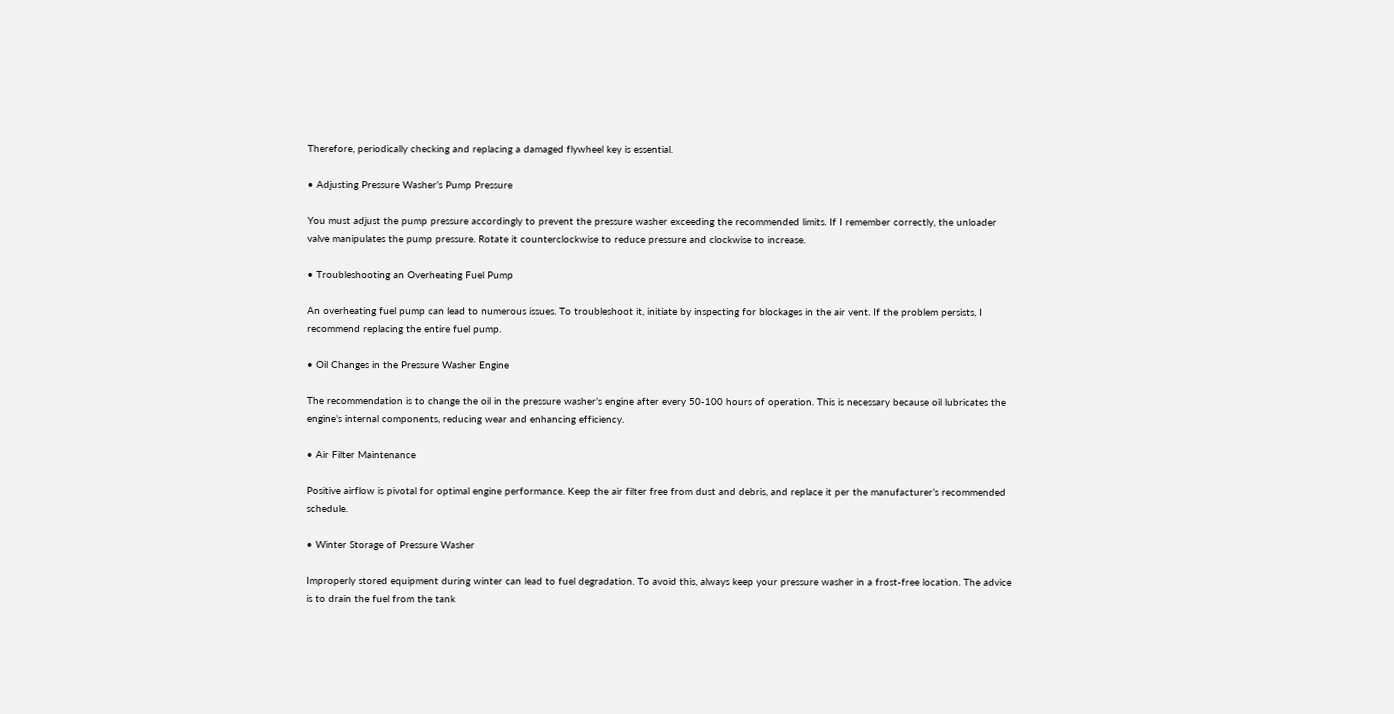Therefore, periodically checking and replacing a damaged flywheel key is essential.

• Adjusting Pressure Washer’s Pump Pressure

You must adjust the pump pressure accordingly to prevent the pressure washer exceeding the recommended limits. If I remember correctly, the unloader valve manipulates the pump pressure. Rotate it counterclockwise to reduce pressure and clockwise to increase.

• Troubleshooting an Overheating Fuel Pump

An overheating fuel pump can lead to numerous issues. To troubleshoot it, initiate by inspecting for blockages in the air vent. If the problem persists, I recommend replacing the entire fuel pump.

• Oil Changes in the Pressure Washer Engine

The recommendation is to change the oil in the pressure washer’s engine after every 50-100 hours of operation. This is necessary because oil lubricates the engine’s internal components, reducing wear and enhancing efficiency.

• Air Filter Maintenance

Positive airflow is pivotal for optimal engine performance. Keep the air filter free from dust and debris, and replace it per the manufacturer’s recommended schedule.

• Winter Storage of Pressure Washer

Improperly stored equipment during winter can lead to fuel degradation. To avoid this, always keep your pressure washer in a frost-free location. The advice is to drain the fuel from the tank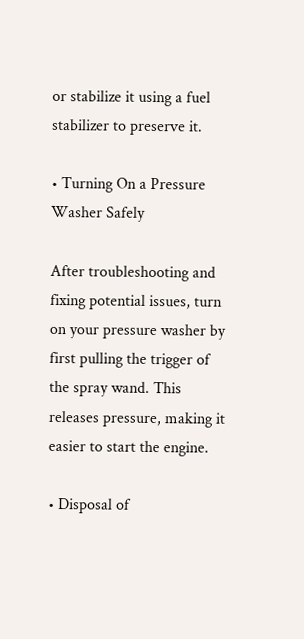or stabilize it using a fuel stabilizer to preserve it.

• Turning On a Pressure Washer Safely

After troubleshooting and fixing potential issues, turn on your pressure washer by first pulling the trigger of the spray wand. This releases pressure, making it easier to start the engine.

• Disposal of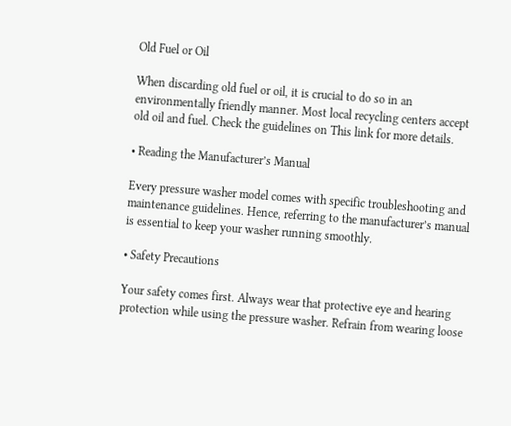Old Fuel or Oil

When discarding old fuel or oil, it is crucial to do so in an environmentally friendly manner. Most local recycling centers accept old oil and fuel. Check the guidelines on This link for more details.

• Reading the Manufacturer’s Manual

Every pressure washer model comes with specific troubleshooting and maintenance guidelines. Hence, referring to the manufacturer’s manual is essential to keep your washer running smoothly.

• Safety Precautions

Your safety comes first. Always wear that protective eye and hearing protection while using the pressure washer. Refrain from wearing loose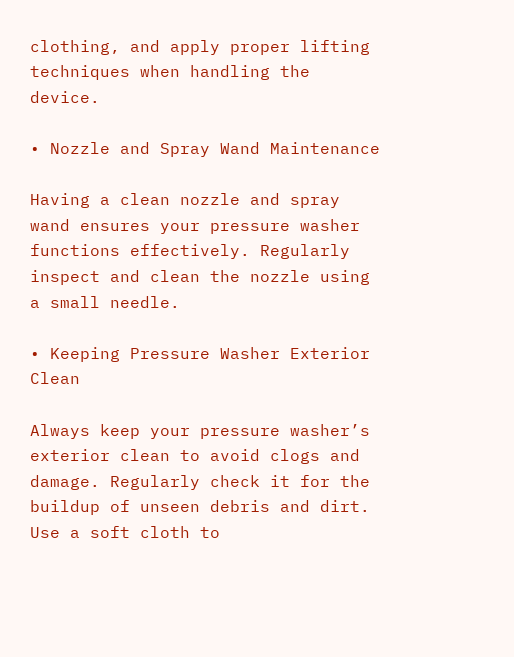clothing, and apply proper lifting techniques when handling the device.

• Nozzle and Spray Wand Maintenance

Having a clean nozzle and spray wand ensures your pressure washer functions effectively. Regularly inspect and clean the nozzle using a small needle.

• Keeping Pressure Washer Exterior Clean

Always keep your pressure washer’s exterior clean to avoid clogs and damage. Regularly check it for the buildup of unseen debris and dirt. Use a soft cloth to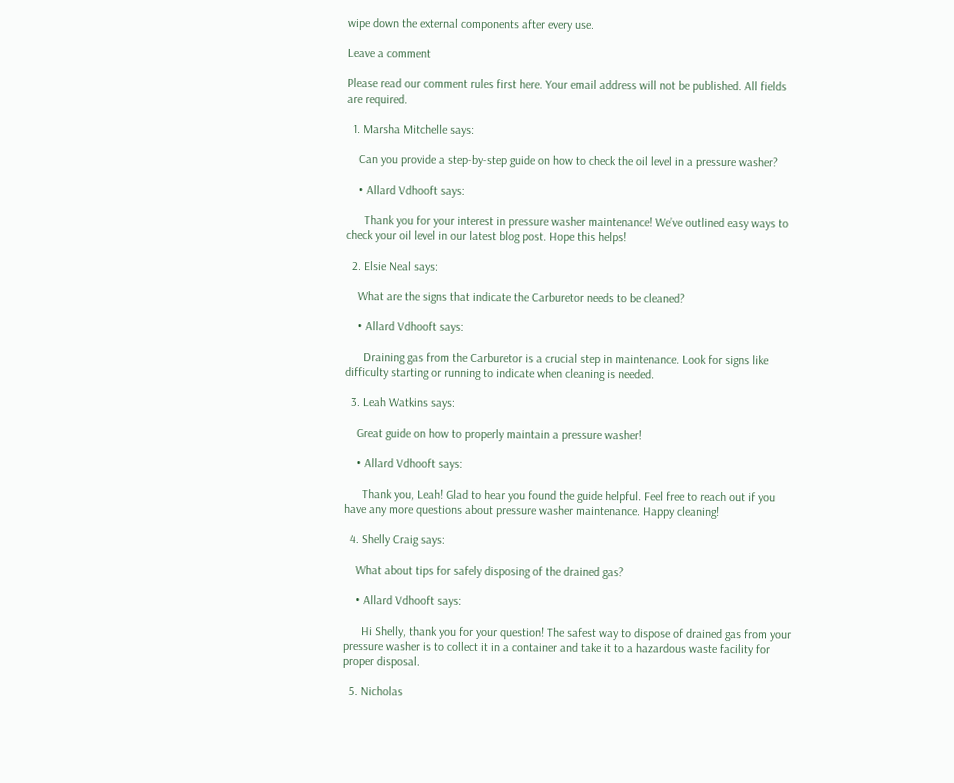wipe down the external components after every use.

Leave a comment

Please read our comment rules first here. Your email address will not be published. All fields are required.

  1. Marsha Mitchelle says:

    Can you provide a step-by-step guide on how to check the oil level in a pressure washer?

    • Allard Vdhooft says:

      Thank you for your interest in pressure washer maintenance! We’ve outlined easy ways to check your oil level in our latest blog post. Hope this helps!

  2. Elsie Neal says:

    What are the signs that indicate the Carburetor needs to be cleaned?

    • Allard Vdhooft says:

      Draining gas from the Carburetor is a crucial step in maintenance. Look for signs like difficulty starting or running to indicate when cleaning is needed.

  3. Leah Watkins says:

    Great guide on how to properly maintain a pressure washer!

    • Allard Vdhooft says:

      Thank you, Leah! Glad to hear you found the guide helpful. Feel free to reach out if you have any more questions about pressure washer maintenance. Happy cleaning!

  4. Shelly Craig says:

    What about tips for safely disposing of the drained gas?

    • Allard Vdhooft says:

      Hi Shelly, thank you for your question! The safest way to dispose of drained gas from your pressure washer is to collect it in a container and take it to a hazardous waste facility for proper disposal.

  5. Nicholas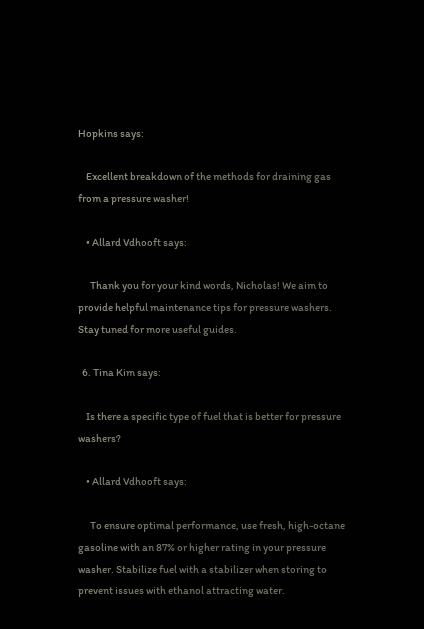Hopkins says:

    Excellent breakdown of the methods for draining gas from a pressure washer!

    • Allard Vdhooft says:

      Thank you for your kind words, Nicholas! We aim to provide helpful maintenance tips for pressure washers. Stay tuned for more useful guides.

  6. Tina Kim says:

    Is there a specific type of fuel that is better for pressure washers?

    • Allard Vdhooft says:

      To ensure optimal performance, use fresh, high-octane gasoline with an 87% or higher rating in your pressure washer. Stabilize fuel with a stabilizer when storing to prevent issues with ethanol attracting water.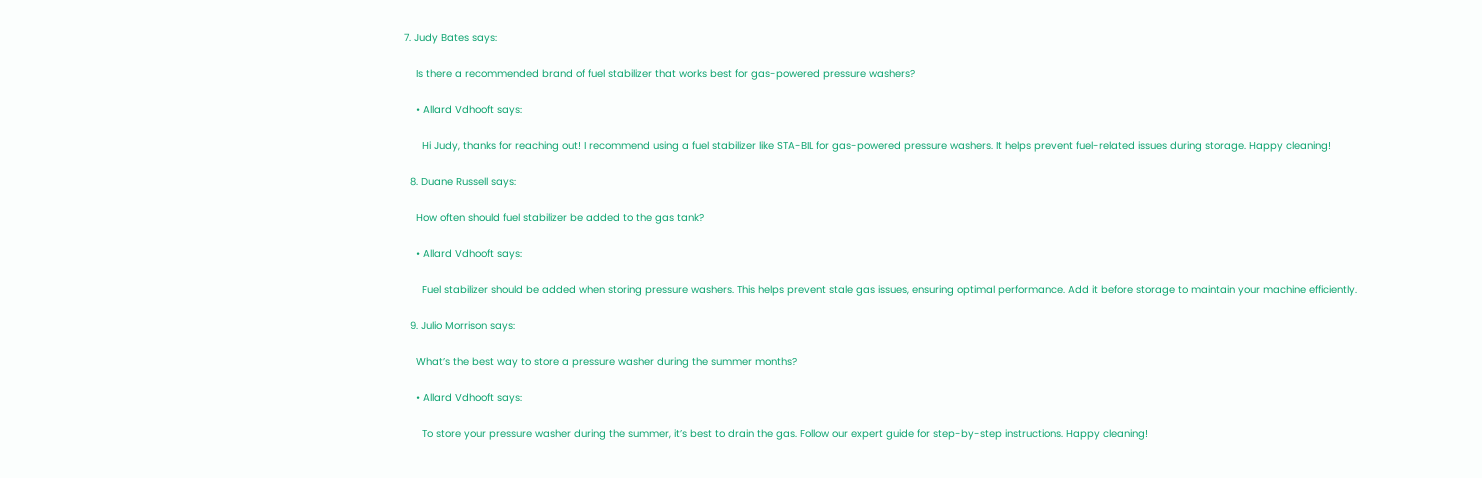7. Judy Bates says:

    Is there a recommended brand of fuel stabilizer that works best for gas-powered pressure washers?

    • Allard Vdhooft says:

      Hi Judy, thanks for reaching out! I recommend using a fuel stabilizer like STA-BIL for gas-powered pressure washers. It helps prevent fuel-related issues during storage. Happy cleaning!

  8. Duane Russell says:

    How often should fuel stabilizer be added to the gas tank?

    • Allard Vdhooft says:

      Fuel stabilizer should be added when storing pressure washers. This helps prevent stale gas issues, ensuring optimal performance. Add it before storage to maintain your machine efficiently.

  9. Julio Morrison says:

    What’s the best way to store a pressure washer during the summer months?

    • Allard Vdhooft says:

      To store your pressure washer during the summer, it’s best to drain the gas. Follow our expert guide for step-by-step instructions. Happy cleaning!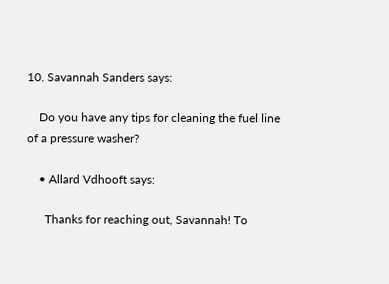10. Savannah Sanders says:

    Do you have any tips for cleaning the fuel line of a pressure washer?

    • Allard Vdhooft says:

      Thanks for reaching out, Savannah! To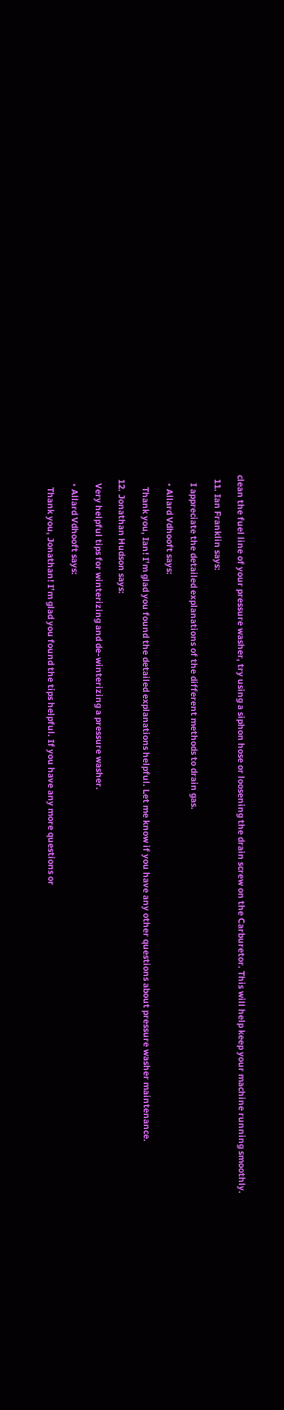clean the fuel line of your pressure washer, try using a siphon hose or loosening the drain screw on the Carburetor. This will help keep your machine running smoothly.

  11. Ian Franklin says:

    I appreciate the detailed explanations of the different methods to drain gas.

    • Allard Vdhooft says:

      Thank you, Ian! I’m glad you found the detailed explanations helpful. Let me know if you have any other questions about pressure washer maintenance.

  12. Jonathan Hudson says:

    Very helpful tips for winterizing and de-winterizing a pressure washer.

    • Allard Vdhooft says:

      Thank you, Jonathan! I’m glad you found the tips helpful. If you have any more questions or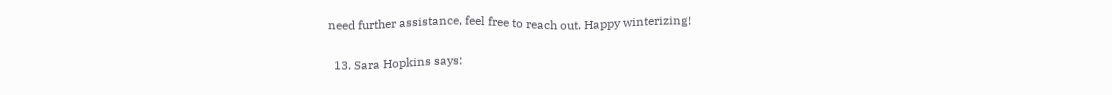need further assistance, feel free to reach out. Happy winterizing!

  13. Sara Hopkins says: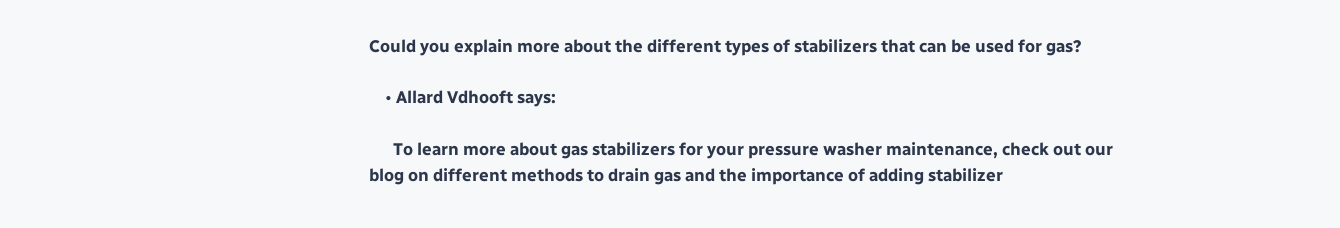Could you explain more about the different types of stabilizers that can be used for gas?

    • Allard Vdhooft says:

      To learn more about gas stabilizers for your pressure washer maintenance, check out our blog on different methods to drain gas and the importance of adding stabilizer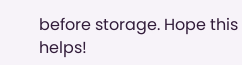before storage. Hope this helps!